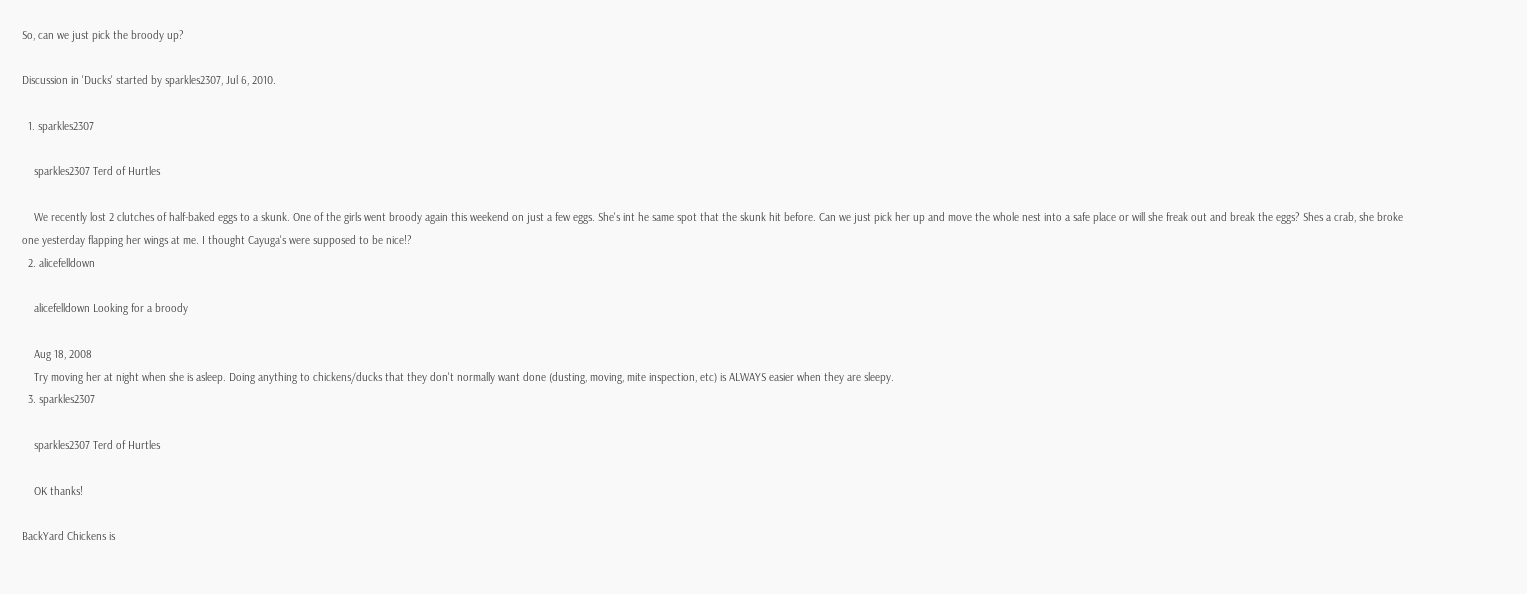So, can we just pick the broody up?

Discussion in 'Ducks' started by sparkles2307, Jul 6, 2010.

  1. sparkles2307

    sparkles2307 Terd of Hurtles

    We recently lost 2 clutches of half-baked eggs to a skunk. One of the girls went broody again this weekend on just a few eggs. She's int he same spot that the skunk hit before. Can we just pick her up and move the whole nest into a safe place or will she freak out and break the eggs? Shes a crab, she broke one yesterday flapping her wings at me. I thought Cayuga's were supposed to be nice!?
  2. alicefelldown

    alicefelldown Looking for a broody

    Aug 18, 2008
    Try moving her at night when she is asleep. Doing anything to chickens/ducks that they don't normally want done (dusting, moving, mite inspection, etc) is ALWAYS easier when they are sleepy.
  3. sparkles2307

    sparkles2307 Terd of Hurtles

    OK thanks!

BackYard Chickens is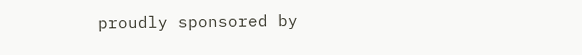proudly sponsored by